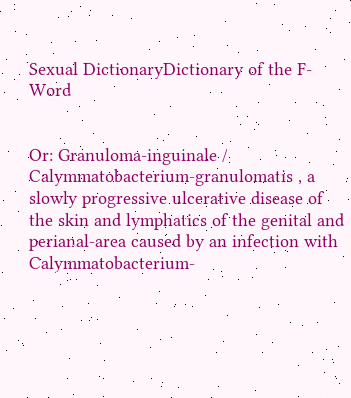Sexual DictionaryDictionary of the F-Word


Or: Granuloma-inguinale / Calymmatobacterium-granulomatis , a slowly progressive ulcerative disease of the skin and lymphatics of the genital and perianal-area caused by an infection with Calymmatobacterium-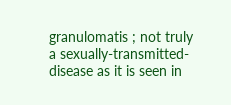granulomatis ; not truly a sexually-transmitted-disease as it is seen in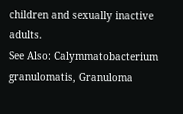children and sexually inactive adults.
See Also: Calymmatobacterium granulomatis, Granuloma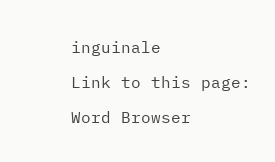inguinale

Link to this page:

Word Browser